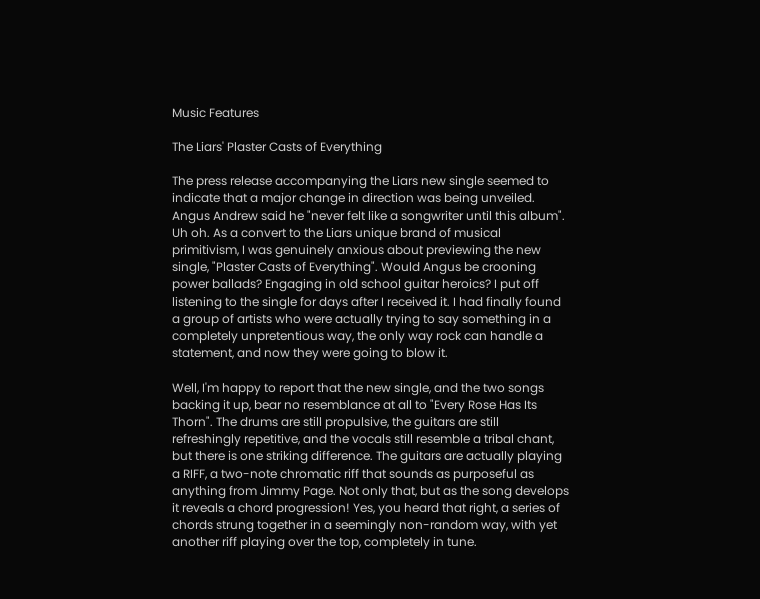Music Features

The Liars' Plaster Casts of Everything

The press release accompanying the Liars new single seemed to indicate that a major change in direction was being unveiled. Angus Andrew said he "never felt like a songwriter until this album". Uh oh. As a convert to the Liars unique brand of musical primitivism, I was genuinely anxious about previewing the new single, "Plaster Casts of Everything". Would Angus be crooning power ballads? Engaging in old school guitar heroics? I put off listening to the single for days after I received it. I had finally found a group of artists who were actually trying to say something in a completely unpretentious way, the only way rock can handle a statement, and now they were going to blow it.

Well, I'm happy to report that the new single, and the two songs backing it up, bear no resemblance at all to "Every Rose Has Its Thorn". The drums are still propulsive, the guitars are still refreshingly repetitive, and the vocals still resemble a tribal chant, but there is one striking difference. The guitars are actually playing a RIFF, a two-note chromatic riff that sounds as purposeful as anything from Jimmy Page. Not only that, but as the song develops it reveals a chord progression! Yes, you heard that right, a series of chords strung together in a seemingly non-random way, with yet another riff playing over the top, completely in tune.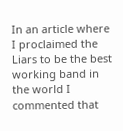In an article where I proclaimed the Liars to be the best working band in the world I commented that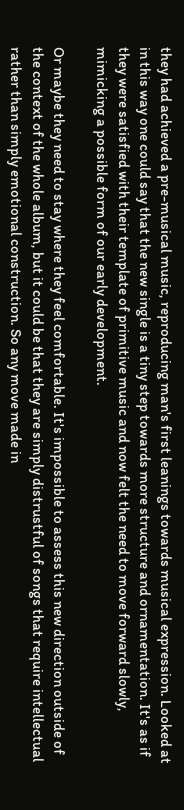they had achieved a pre-musical music, reproducing man's first leanings towards musical expression. Looked at in this way one could say that the new single is a tiny step towards more structure and ornamentation. It's as if they were satisfied with their template of primitive music and now felt the need to move forward slowly, mimicking a possible form of our early development.

Or maybe they need to stay where they feel comfortable. It's impossible to assess this new direction outside of the context of the whole album, but it could be that they are simply distrustful of songs that require intellectual rather than simply emotional construction. So any move made in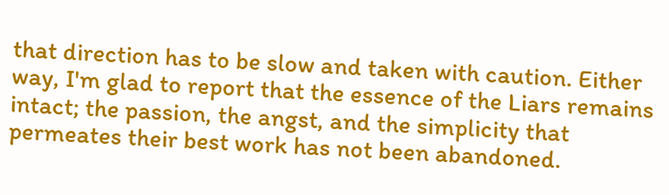that direction has to be slow and taken with caution. Either way, I'm glad to report that the essence of the Liars remains intact; the passion, the angst, and the simplicity that permeates their best work has not been abandoned.